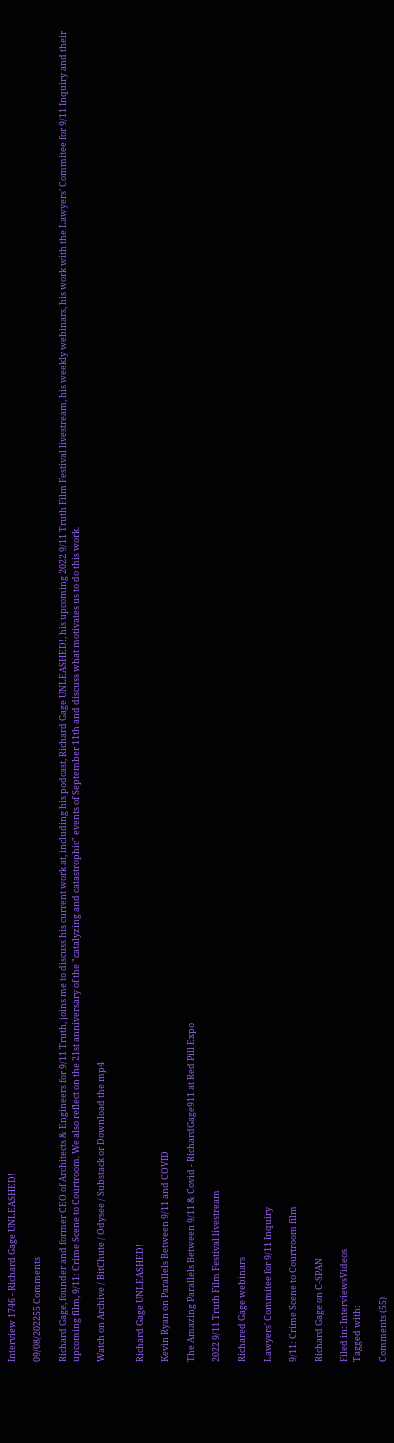Interview 1746 - Richard Gage UNLEASHED!

09/08/202255 Comments

Richard Gage, founder and former CEO of Architects & Engineers for 9/11 Truth, joins me to discuss his current work at, including his podcast, Richard Gage UNLEASHED!, his upcoming 2022 9/11 Truth Film Festival livestream, his weekly webinars, his work with the Lawyers' Commitee for 9/11 Inquiry and their upcoming film, 9/11: Crime Scene to Courtroom. We also reflect on the 21st anniversary of the "catalyzing and catastrophic" events of September 11th and discuss what motivates us to do this work.

Watch on Archive / BitChute / Odysee / Substack or Download the mp4


Richard Gage UNLEASHED!

Kevin Ryan on Parallels Between 9/11 and COVID

The Amazing Parallels Between 9/11 & Covid - RichardGage911 at Red Pill Expo

2022 9/11 Truth Film Festival livestream

Richared Gage webinars

Lawyers' Commitee for 9/11 Inquiry

9/11: Crime Scene to Courtroom film

Richard Gage on C-SPAN

Filed in: InterviewsVideos
Tagged with:

Comments (55)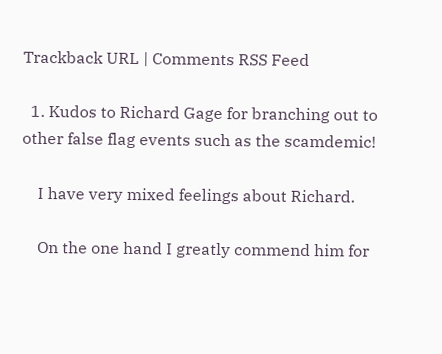Trackback URL | Comments RSS Feed

  1. Kudos to Richard Gage for branching out to other false flag events such as the scamdemic!

    I have very mixed feelings about Richard.

    On the one hand I greatly commend him for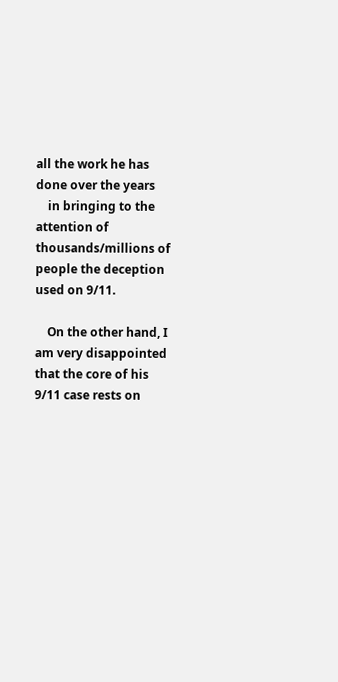all the work he has done over the years
    in bringing to the attention of thousands/millions of people the deception used on 9/11.

    On the other hand, I am very disappointed that the core of his 9/11 case rests on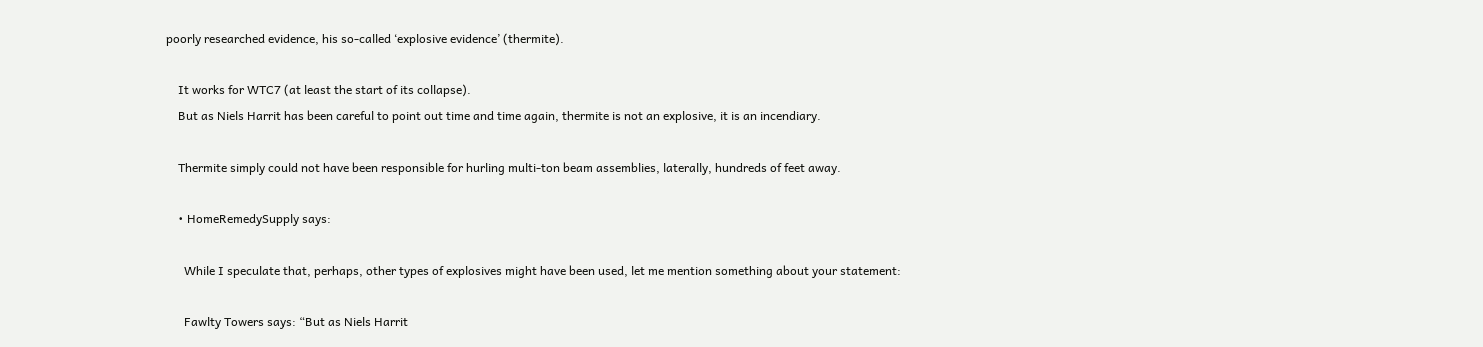poorly researched evidence, his so-called ‘explosive evidence’ (thermite).

    It works for WTC7 (at least the start of its collapse).
    But as Niels Harrit has been careful to point out time and time again, thermite is not an explosive, it is an incendiary.

    Thermite simply could not have been responsible for hurling multi-ton beam assemblies, laterally, hundreds of feet away.

    • HomeRemedySupply says:

      While I speculate that, perhaps, other types of explosives might have been used, let me mention something about your statement:

      Fawlty Towers says: “But as Niels Harrit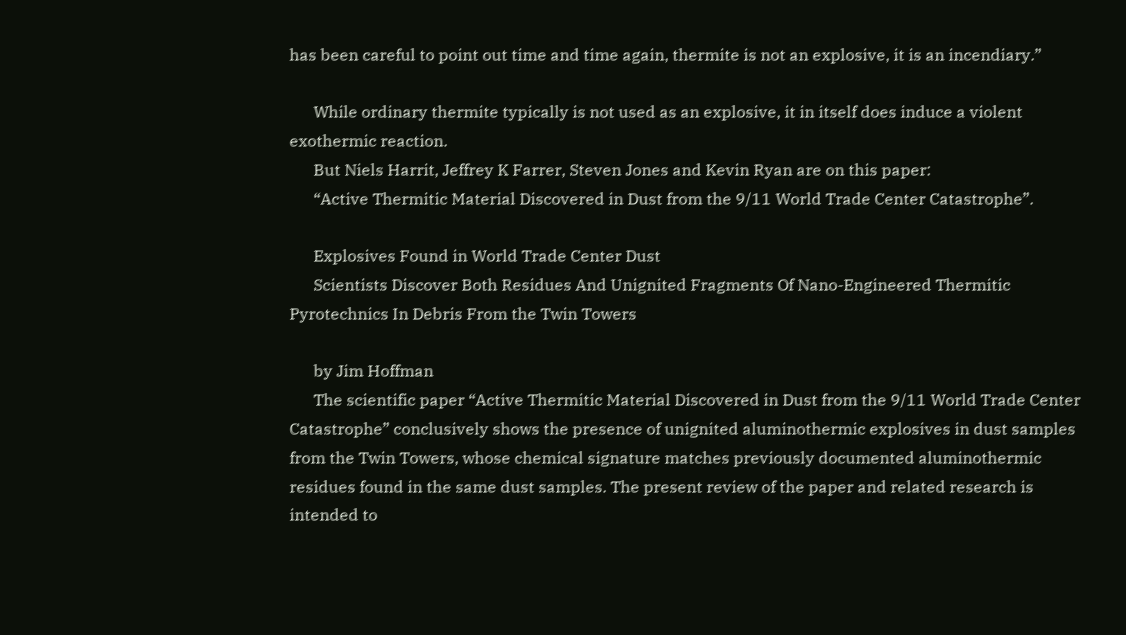has been careful to point out time and time again, thermite is not an explosive, it is an incendiary.”

      While ordinary thermite typically is not used as an explosive, it in itself does induce a violent exothermic reaction.
      But Niels Harrit, Jeffrey K Farrer, Steven Jones and Kevin Ryan are on this paper:
      “Active Thermitic Material Discovered in Dust from the 9/11 World Trade Center Catastrophe”.

      Explosives Found in World Trade Center Dust
      Scientists Discover Both Residues And Unignited Fragments Of Nano-Engineered Thermitic Pyrotechnics In Debris From the Twin Towers

      by Jim Hoffman
      The scientific paper “Active Thermitic Material Discovered in Dust from the 9/11 World Trade Center Catastrophe” conclusively shows the presence of unignited aluminothermic explosives in dust samples from the Twin Towers, whose chemical signature matches previously documented aluminothermic residues found in the same dust samples. The present review of the paper and related research is intended to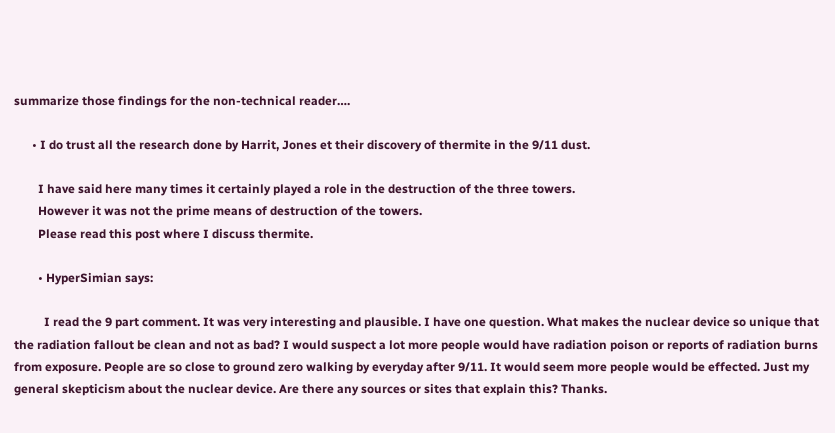summarize those findings for the non-technical reader….

      • I do trust all the research done by Harrit, Jones et their discovery of thermite in the 9/11 dust.

        I have said here many times it certainly played a role in the destruction of the three towers.
        However it was not the prime means of destruction of the towers.
        Please read this post where I discuss thermite.

        • HyperSimian says:

          I read the 9 part comment. It was very interesting and plausible. I have one question. What makes the nuclear device so unique that the radiation fallout be clean and not as bad? I would suspect a lot more people would have radiation poison or reports of radiation burns from exposure. People are so close to ground zero walking by everyday after 9/11. It would seem more people would be effected. Just my general skepticism about the nuclear device. Are there any sources or sites that explain this? Thanks.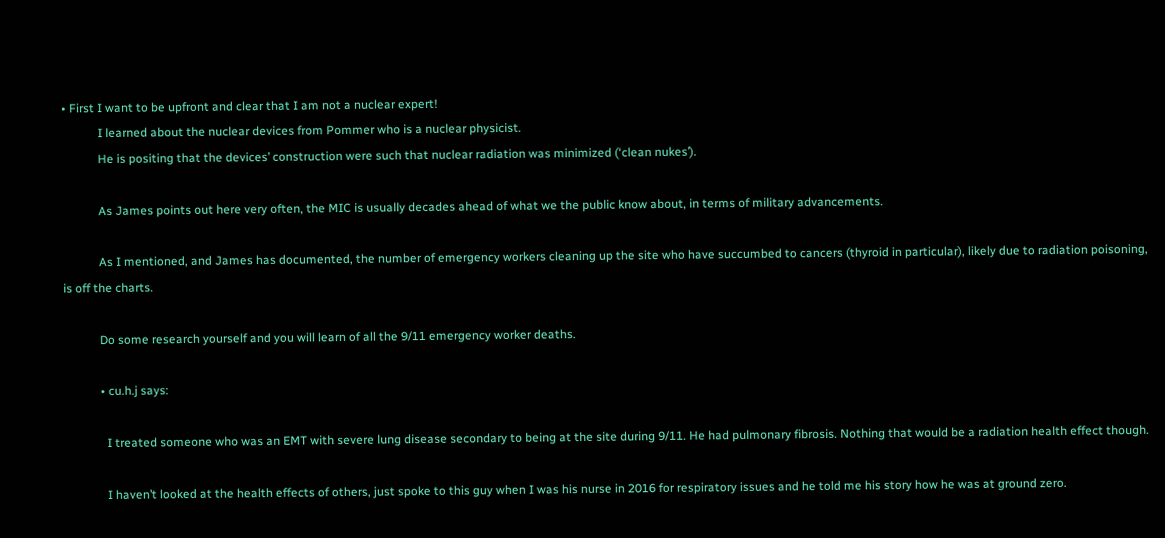• First I want to be upfront and clear that I am not a nuclear expert!
            I learned about the nuclear devices from Pommer who is a nuclear physicist.
            He is positing that the devices’ construction were such that nuclear radiation was minimized (‘clean nukes’).

            As James points out here very often, the MIC is usually decades ahead of what we the public know about, in terms of military advancements.

            As I mentioned, and James has documented, the number of emergency workers cleaning up the site who have succumbed to cancers (thyroid in particular), likely due to radiation poisoning, is off the charts.

            Do some research yourself and you will learn of all the 9/11 emergency worker deaths.

            • cu.h.j says:

              I treated someone who was an EMT with severe lung disease secondary to being at the site during 9/11. He had pulmonary fibrosis. Nothing that would be a radiation health effect though.

              I haven’t looked at the health effects of others, just spoke to this guy when I was his nurse in 2016 for respiratory issues and he told me his story how he was at ground zero.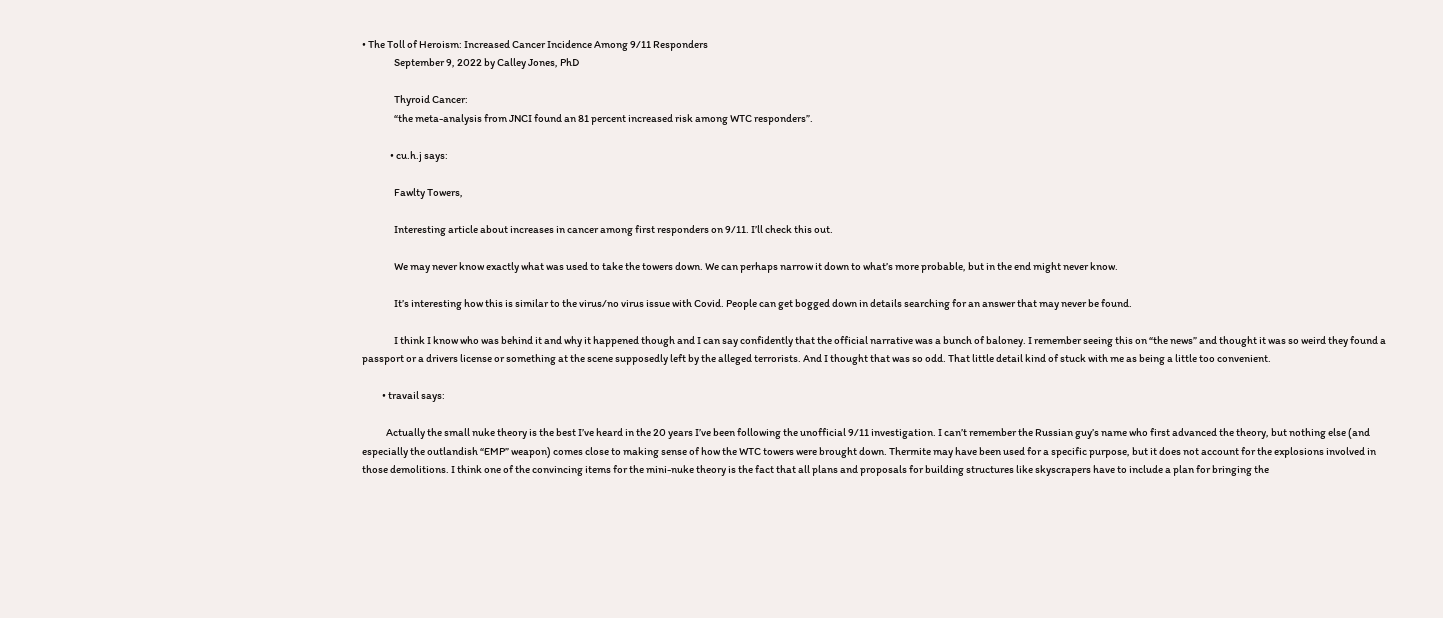• The Toll of Heroism: Increased Cancer Incidence Among 9/11 Responders
                September 9, 2022 by Calley Jones, PhD

                Thyroid Cancer:
                “the meta-analysis from JNCI found an 81 percent increased risk among WTC responders”.

              • cu.h.j says:

                Fawlty Towers,

                Interesting article about increases in cancer among first responders on 9/11. I’ll check this out.

                We may never know exactly what was used to take the towers down. We can perhaps narrow it down to what’s more probable, but in the end might never know.

                It’s interesting how this is similar to the virus/no virus issue with Covid. People can get bogged down in details searching for an answer that may never be found.

                I think I know who was behind it and why it happened though and I can say confidently that the official narrative was a bunch of baloney. I remember seeing this on “the news” and thought it was so weird they found a passport or a drivers license or something at the scene supposedly left by the alleged terrorists. And I thought that was so odd. That little detail kind of stuck with me as being a little too convenient.

          • travail says:

            Actually the small nuke theory is the best I’ve heard in the 20 years I’ve been following the unofficial 9/11 investigation. I can’t remember the Russian guy’s name who first advanced the theory, but nothing else (and especially the outlandish “EMP” weapon) comes close to making sense of how the WTC towers were brought down. Thermite may have been used for a specific purpose, but it does not account for the explosions involved in those demolitions. I think one of the convincing items for the mini-nuke theory is the fact that all plans and proposals for building structures like skyscrapers have to include a plan for bringing the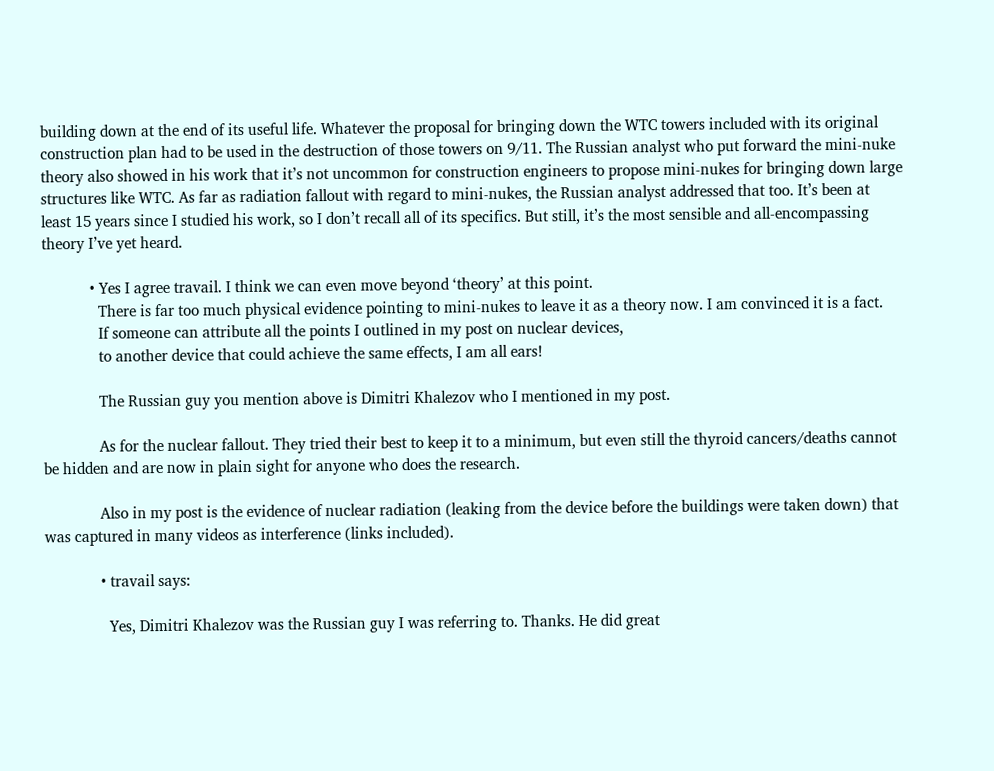building down at the end of its useful life. Whatever the proposal for bringing down the WTC towers included with its original construction plan had to be used in the destruction of those towers on 9/11. The Russian analyst who put forward the mini-nuke theory also showed in his work that it’s not uncommon for construction engineers to propose mini-nukes for bringing down large structures like WTC. As far as radiation fallout with regard to mini-nukes, the Russian analyst addressed that too. It’s been at least 15 years since I studied his work, so I don’t recall all of its specifics. But still, it’s the most sensible and all-encompassing theory I’ve yet heard.

            • Yes I agree travail. I think we can even move beyond ‘theory’ at this point.
              There is far too much physical evidence pointing to mini-nukes to leave it as a theory now. I am convinced it is a fact.
              If someone can attribute all the points I outlined in my post on nuclear devices,
              to another device that could achieve the same effects, I am all ears!

              The Russian guy you mention above is Dimitri Khalezov who I mentioned in my post.

              As for the nuclear fallout. They tried their best to keep it to a minimum, but even still the thyroid cancers/deaths cannot be hidden and are now in plain sight for anyone who does the research.

              Also in my post is the evidence of nuclear radiation (leaking from the device before the buildings were taken down) that was captured in many videos as interference (links included).

              • travail says:

                Yes, Dimitri Khalezov was the Russian guy I was referring to. Thanks. He did great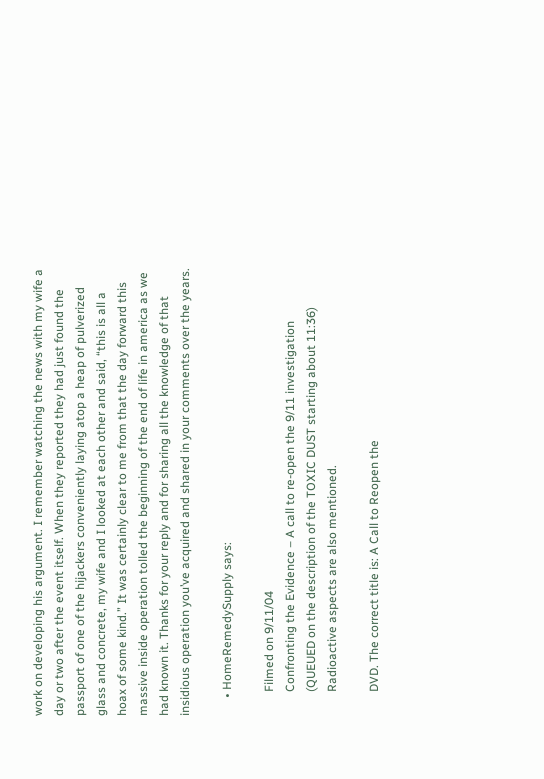work on developing his argument. I remember watching the news with my wife a day or two after the event itself. When they reported they had just found the passport of one of the hijackers conveniently laying atop a heap of pulverized glass and concrete, my wife and I looked at each other and said, “this is all a hoax of some kind.” It was certainly clear to me from that the day forward this massive inside operation tolled the beginning of the end of life in america as we had known it. Thanks for your reply and for sharing all the knowledge of that insidious operation you’ve acquired and shared in your comments over the years.

      • HomeRemedySupply says:

        Filmed on 9/11/04
        Confronting the Evidence – A call to re-open the 9/11 investigation
        (QUEUED on the description of the TOXIC DUST starting about 11:36)
        Radioactive aspects are also mentioned.

        DVD. The correct title is: A Call to Reopen the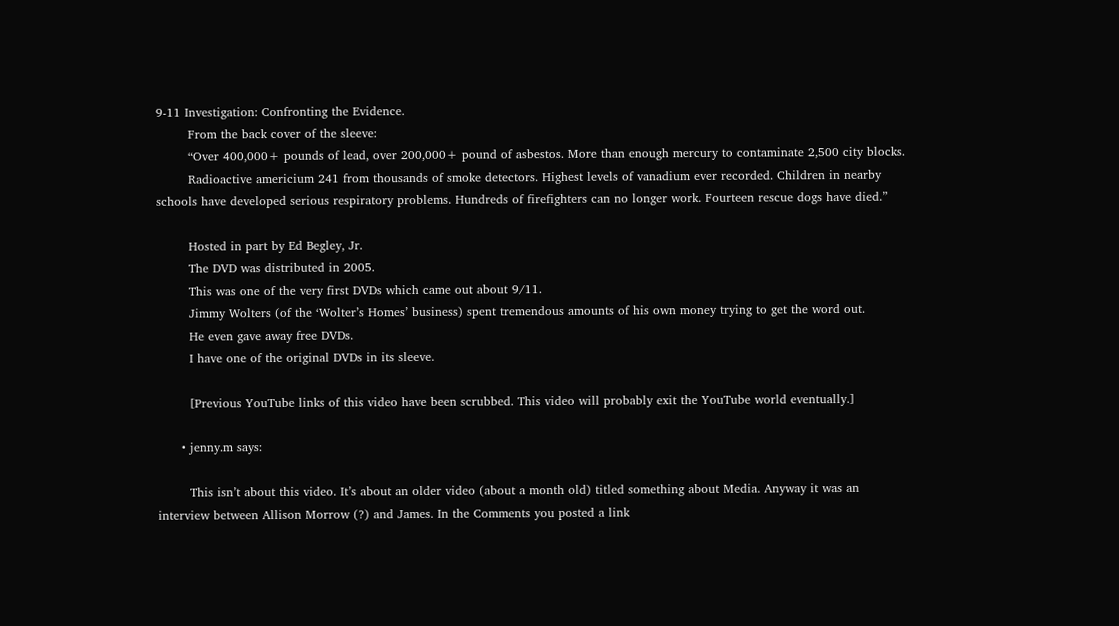9-11 Investigation: Confronting the Evidence.
        From the back cover of the sleeve:
        “Over 400,000+ pounds of lead, over 200,000+ pound of asbestos. More than enough mercury to contaminate 2,500 city blocks.
        Radioactive americium 241 from thousands of smoke detectors. Highest levels of vanadium ever recorded. Children in nearby schools have developed serious respiratory problems. Hundreds of firefighters can no longer work. Fourteen rescue dogs have died.”

        Hosted in part by Ed Begley, Jr.
        The DVD was distributed in 2005.
        This was one of the very first DVDs which came out about 9/11.
        Jimmy Wolters (of the ‘Wolter’s Homes’ business) spent tremendous amounts of his own money trying to get the word out.
        He even gave away free DVDs.
        I have one of the original DVDs in its sleeve.

        [Previous YouTube links of this video have been scrubbed. This video will probably exit the YouTube world eventually.]

      • jenny.m says:

        This isn’t about this video. It’s about an older video (about a month old) titled something about Media. Anyway it was an interview between Allison Morrow (?) and James. In the Comments you posted a link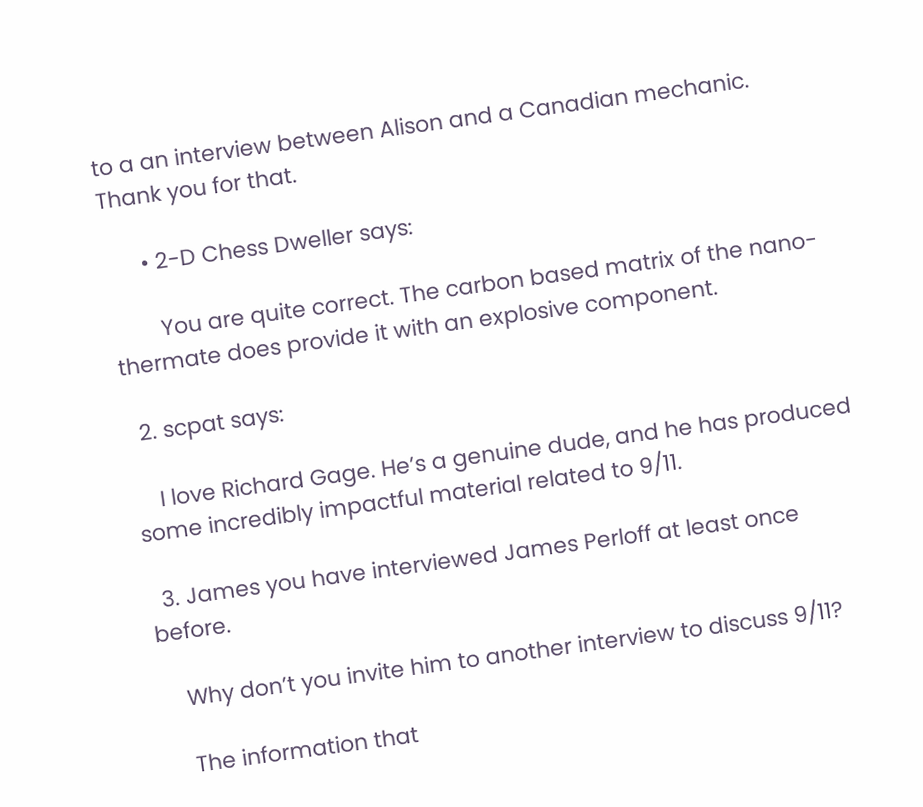to a an interview between Alison and a Canadian mechanic. Thank you for that.

      • 2-D Chess Dweller says:

        You are quite correct. The carbon based matrix of the nano-thermate does provide it with an explosive component.

  2. scpat says:

    I love Richard Gage. He’s a genuine dude, and he has produced some incredibly impactful material related to 9/11.

  3. James you have interviewed James Perloff at least once before.

    Why don’t you invite him to another interview to discuss 9/11?

    The information that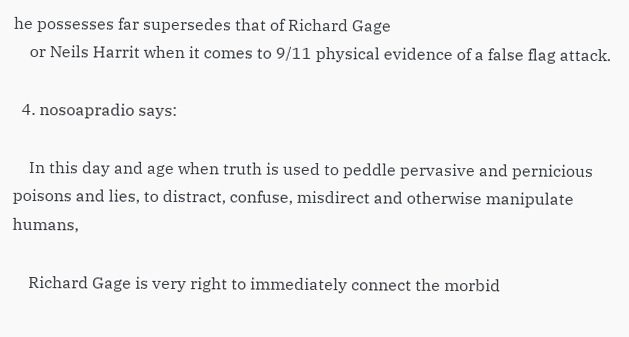he possesses far supersedes that of Richard Gage
    or Neils Harrit when it comes to 9/11 physical evidence of a false flag attack.

  4. nosoapradio says:

    In this day and age when truth is used to peddle pervasive and pernicious poisons and lies, to distract, confuse, misdirect and otherwise manipulate humans,

    Richard Gage is very right to immediately connect the morbid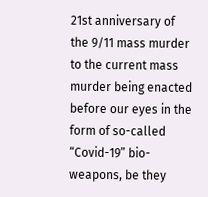21st anniversary of the 9/11 mass murder to the current mass murder being enacted before our eyes in the form of so-called “Covid-19” bio-weapons, be they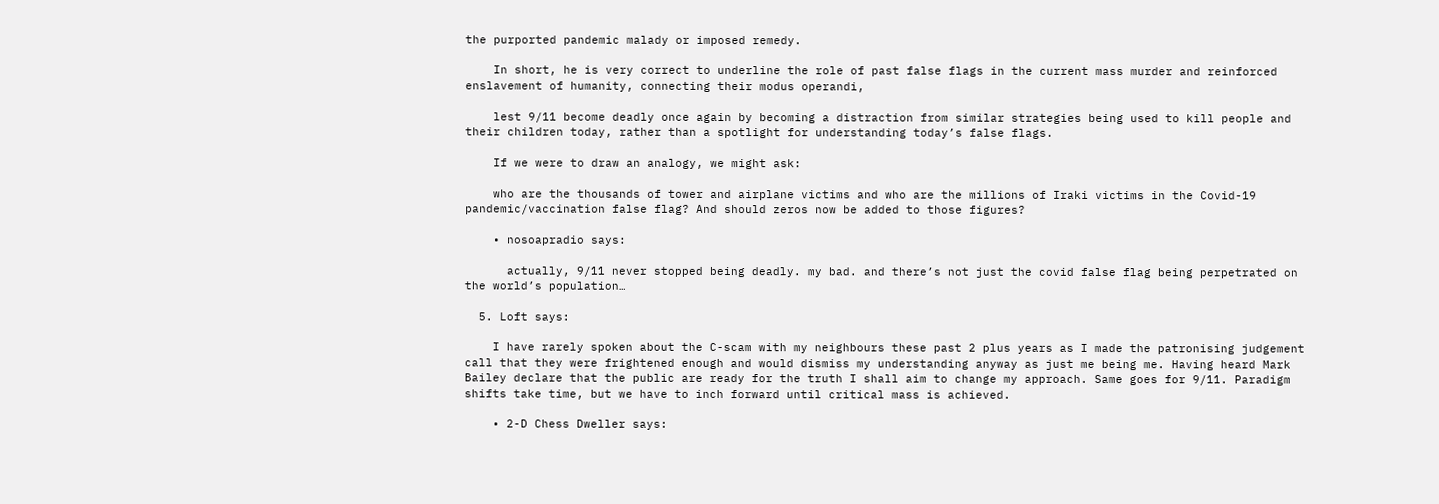the purported pandemic malady or imposed remedy.

    In short, he is very correct to underline the role of past false flags in the current mass murder and reinforced enslavement of humanity, connecting their modus operandi,

    lest 9/11 become deadly once again by becoming a distraction from similar strategies being used to kill people and their children today, rather than a spotlight for understanding today’s false flags.

    If we were to draw an analogy, we might ask:

    who are the thousands of tower and airplane victims and who are the millions of Iraki victims in the Covid-19 pandemic/vaccination false flag? And should zeros now be added to those figures?

    • nosoapradio says:

      actually, 9/11 never stopped being deadly. my bad. and there’s not just the covid false flag being perpetrated on the world’s population…

  5. Loft says:

    I have rarely spoken about the C-scam with my neighbours these past 2 plus years as I made the patronising judgement call that they were frightened enough and would dismiss my understanding anyway as just me being me. Having heard Mark Bailey declare that the public are ready for the truth I shall aim to change my approach. Same goes for 9/11. Paradigm shifts take time, but we have to inch forward until critical mass is achieved.

    • 2-D Chess Dweller says: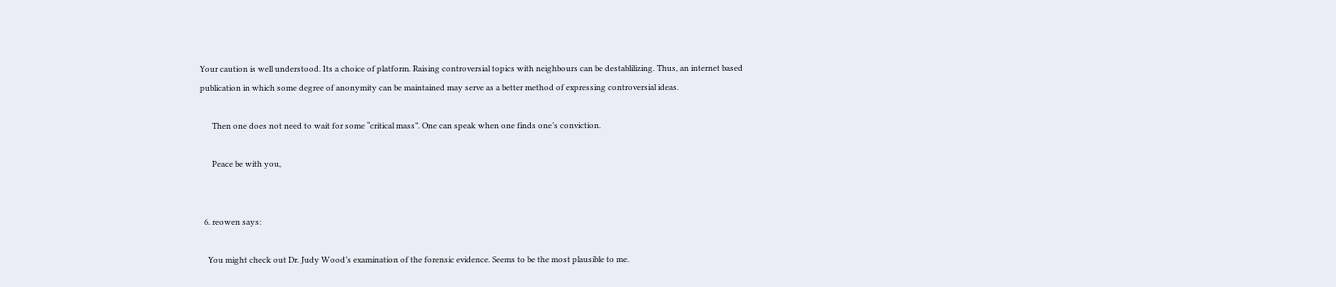Your caution is well understood. Its a choice of platform. Raising controversial topics with neighbours can be destablilizing. Thus, an internet based publication in which some degree of anonymity can be maintained may serve as a better method of expressing controversial ideas.

      Then one does not need to wait for some “critical mass”. One can speak when one finds one’s conviction.

      Peace be with you,


  6. reowen says:

    You might check out Dr. Judy Wood’s examination of the forensic evidence. Seems to be the most plausible to me.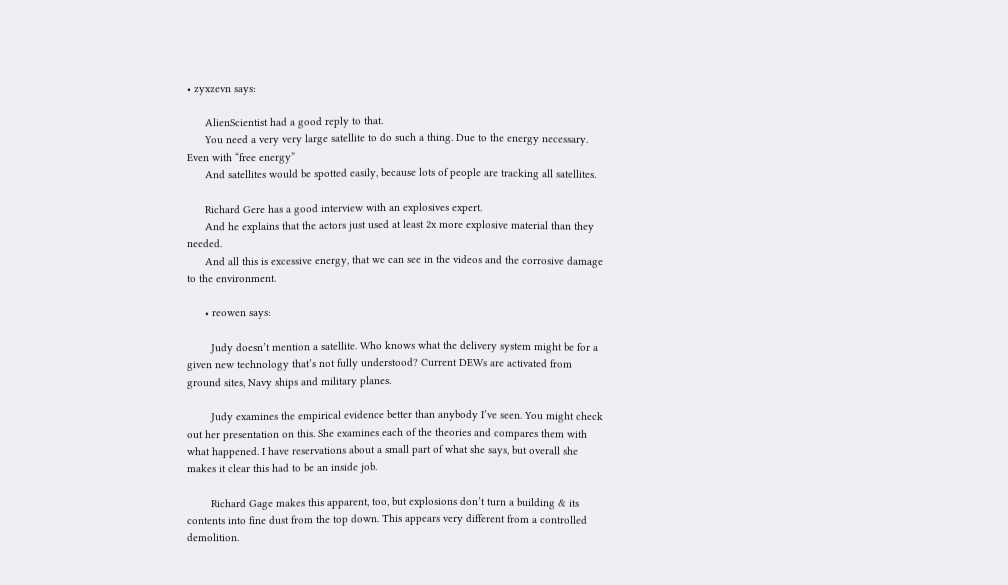• zyxzevn says:

      AlienScientist had a good reply to that.
      You need a very very large satellite to do such a thing. Due to the energy necessary. Even with “free energy”
      And satellites would be spotted easily, because lots of people are tracking all satellites.

      Richard Gere has a good interview with an explosives expert.
      And he explains that the actors just used at least 2x more explosive material than they needed.
      And all this is excessive energy, that we can see in the videos and the corrosive damage to the environment.

      • reowen says:

        Judy doesn’t mention a satellite. Who knows what the delivery system might be for a given new technology that’s not fully understood? Current DEWs are activated from ground sites, Navy ships and military planes.

        Judy examines the empirical evidence better than anybody I’ve seen. You might check out her presentation on this. She examines each of the theories and compares them with what happened. I have reservations about a small part of what she says, but overall she makes it clear this had to be an inside job.

        Richard Gage makes this apparent, too, but explosions don’t turn a building & its contents into fine dust from the top down. This appears very different from a controlled demolition.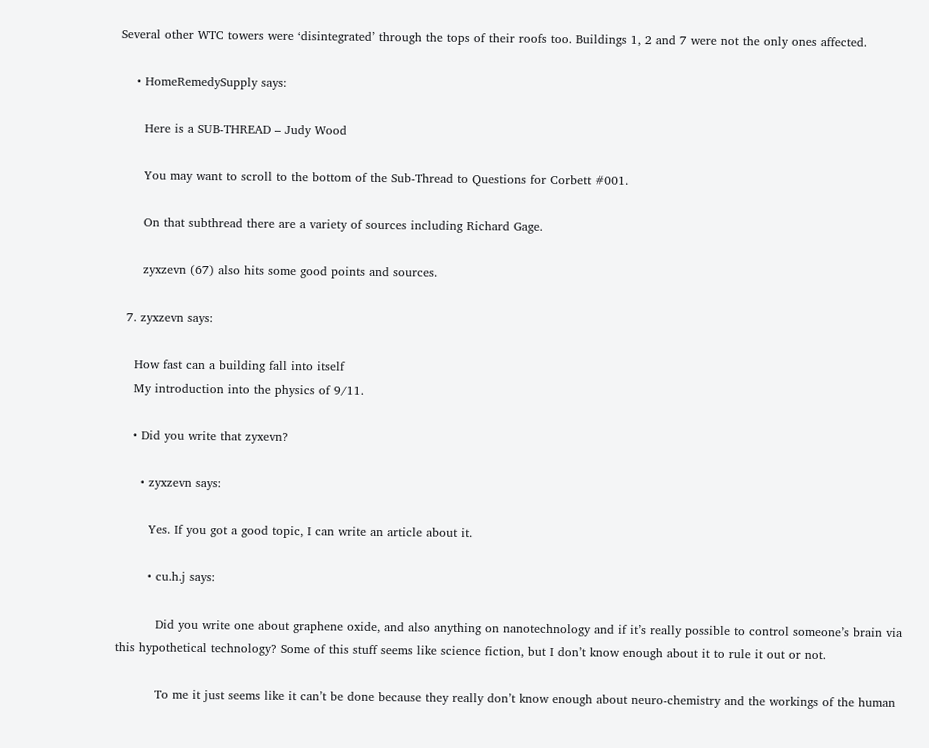Several other WTC towers were ‘disintegrated’ through the tops of their roofs too. Buildings 1, 2 and 7 were not the only ones affected.

    • HomeRemedySupply says:

      Here is a SUB-THREAD – Judy Wood

      You may want to scroll to the bottom of the Sub-Thread to Questions for Corbett #001.

      On that subthread there are a variety of sources including Richard Gage.

      zyxzevn (67) also hits some good points and sources.

  7. zyxzevn says:

    How fast can a building fall into itself
    My introduction into the physics of 9/11.

    • Did you write that zyxevn?

      • zyxzevn says:

        Yes. If you got a good topic, I can write an article about it.

        • cu.h.j says:

          Did you write one about graphene oxide, and also anything on nanotechnology and if it’s really possible to control someone’s brain via this hypothetical technology? Some of this stuff seems like science fiction, but I don’t know enough about it to rule it out or not.

          To me it just seems like it can’t be done because they really don’t know enough about neuro-chemistry and the workings of the human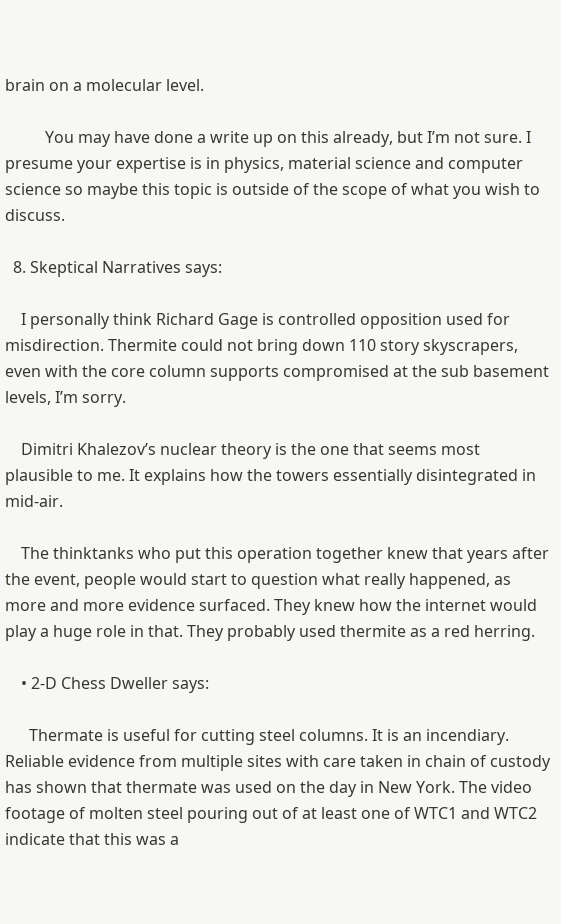brain on a molecular level.

          You may have done a write up on this already, but I’m not sure. I presume your expertise is in physics, material science and computer science so maybe this topic is outside of the scope of what you wish to discuss.

  8. Skeptical Narratives says:

    I personally think Richard Gage is controlled opposition used for misdirection. Thermite could not bring down 110 story skyscrapers, even with the core column supports compromised at the sub basement levels, I’m sorry.

    Dimitri Khalezov’s nuclear theory is the one that seems most plausible to me. It explains how the towers essentially disintegrated in mid-air.

    The thinktanks who put this operation together knew that years after the event, people would start to question what really happened, as more and more evidence surfaced. They knew how the internet would play a huge role in that. They probably used thermite as a red herring.

    • 2-D Chess Dweller says:

      Thermate is useful for cutting steel columns. It is an incendiary. Reliable evidence from multiple sites with care taken in chain of custody has shown that thermate was used on the day in New York. The video footage of molten steel pouring out of at least one of WTC1 and WTC2 indicate that this was a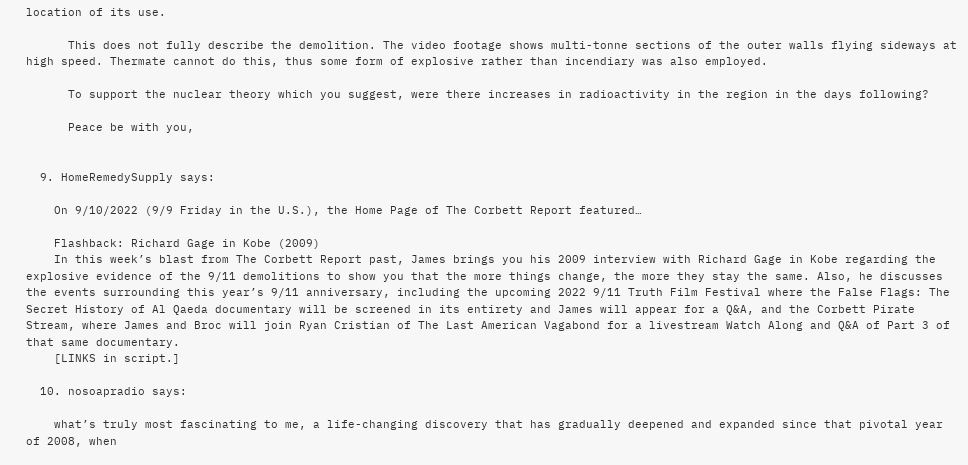location of its use.

      This does not fully describe the demolition. The video footage shows multi-tonne sections of the outer walls flying sideways at high speed. Thermate cannot do this, thus some form of explosive rather than incendiary was also employed.

      To support the nuclear theory which you suggest, were there increases in radioactivity in the region in the days following?

      Peace be with you,


  9. HomeRemedySupply says:

    On 9/10/2022 (9/9 Friday in the U.S.), the Home Page of The Corbett Report featured…

    Flashback: Richard Gage in Kobe (2009)
    In this week’s blast from The Corbett Report past, James brings you his 2009 interview with Richard Gage in Kobe regarding the explosive evidence of the 9/11 demolitions to show you that the more things change, the more they stay the same. Also, he discusses the events surrounding this year’s 9/11 anniversary, including the upcoming 2022 9/11 Truth Film Festival where the False Flags: The Secret History of Al Qaeda documentary will be screened in its entirety and James will appear for a Q&A, and the Corbett Pirate Stream, where James and Broc will join Ryan Cristian of The Last American Vagabond for a livestream Watch Along and Q&A of Part 3 of that same documentary.
    [LINKS in script.]

  10. nosoapradio says:

    what’s truly most fascinating to me, a life-changing discovery that has gradually deepened and expanded since that pivotal year of 2008, when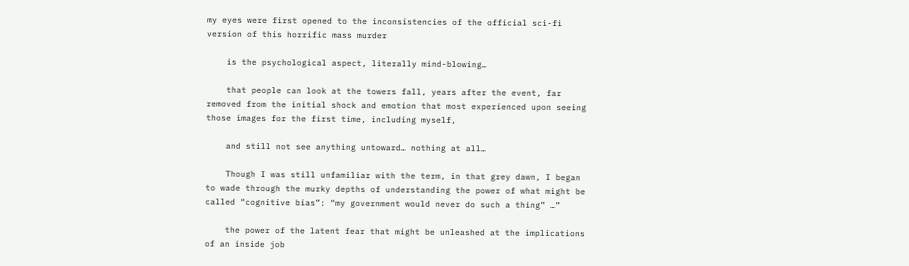my eyes were first opened to the inconsistencies of the official sci-fi version of this horrific mass murder

    is the psychological aspect, literally mind-blowing…

    that people can look at the towers fall, years after the event, far removed from the initial shock and emotion that most experienced upon seeing those images for the first time, including myself,

    and still not see anything untoward… nothing at all…

    Though I was still unfamiliar with the term, in that grey dawn, I began to wade through the murky depths of understanding the power of what might be called “cognitive bias”: “my government would never do such a thing” …”

    the power of the latent fear that might be unleashed at the implications of an inside job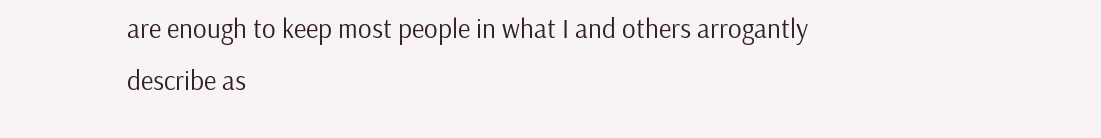are enough to keep most people in what I and others arrogantly describe as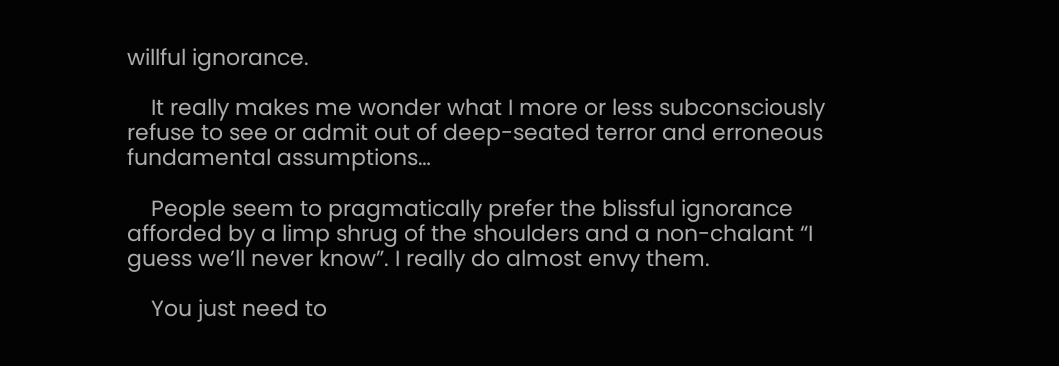willful ignorance.

    It really makes me wonder what I more or less subconsciously refuse to see or admit out of deep-seated terror and erroneous fundamental assumptions…

    People seem to pragmatically prefer the blissful ignorance afforded by a limp shrug of the shoulders and a non-chalant “I guess we’ll never know”. I really do almost envy them.

    You just need to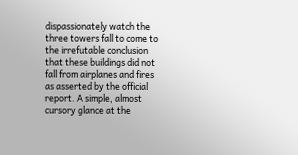dispassionately watch the three towers fall to come to the irrefutable conclusion that these buildings did not fall from airplanes and fires as asserted by the official report. A simple, almost cursory glance at the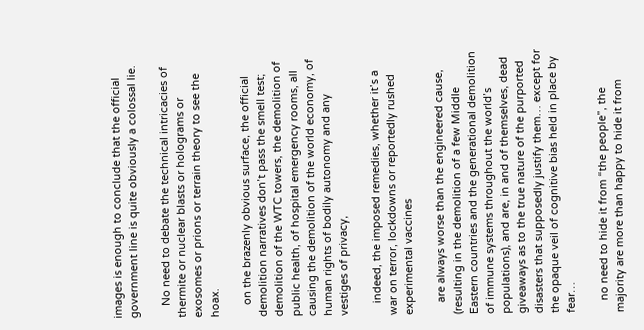images is enough to conclude that the official government line is quite obviously a colossal lie.

    No need to debate the technical intricacies of thermite or nuclear blasts or holograms or exosomes or prions or terrain theory to see the hoax.

    on the brazenly obvious surface, the official demolition narratives don’t pass the smell test; demolition of the WTC towers, the demolition of public health, of hospital emergency rooms, all causing the demolition of the world economy, of human rights of bodily autonomy and any vestiges of privacy,

    indeed, the imposed remedies, whether it’s a war on terror, lockdowns or reportedly rushed experimental vaccines

    are always worse than the engineered cause, (resulting in the demolition of a few Middle Eastern countries and the generational demolition of immune systems throughout the world’s populations), and are, in and of themselves, dead giveaways as to the true nature of the purported disasters that supposedly justify them… except for the opaque veil of cognitive bias held in place by fear…

    no need to hide it from “the people”, the majority are more than happy to hide it from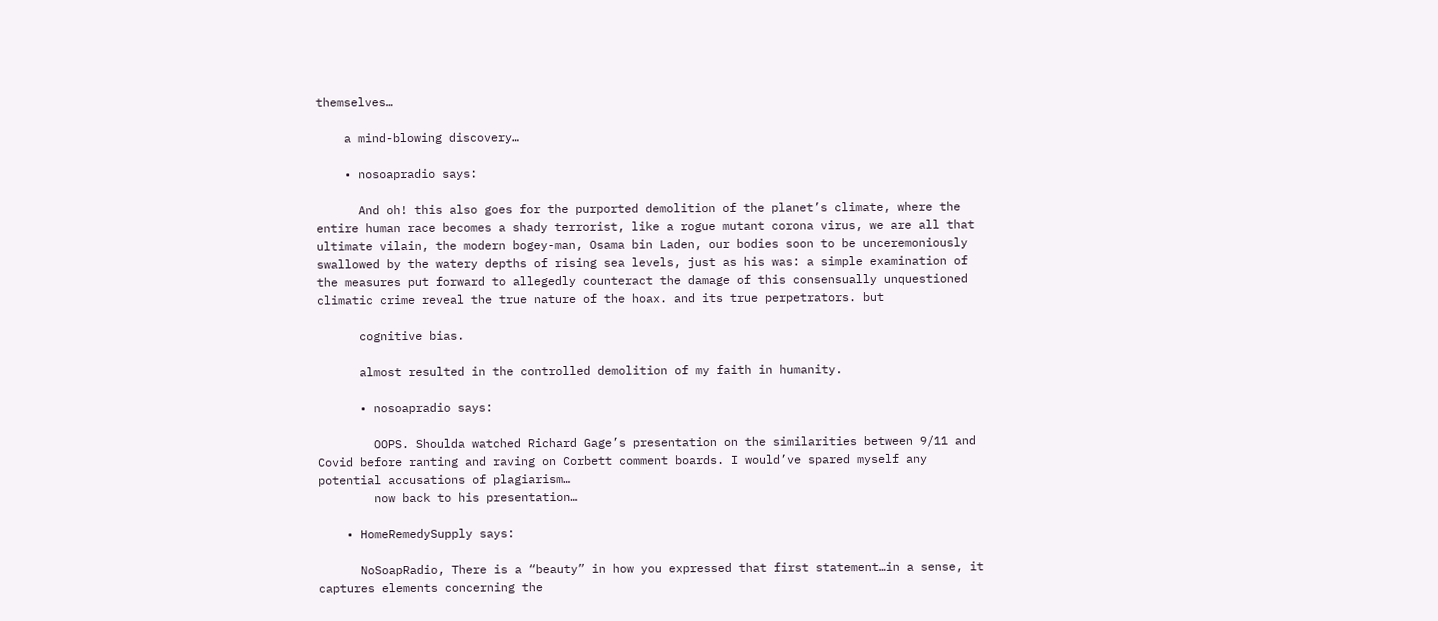themselves…

    a mind-blowing discovery…

    • nosoapradio says:

      And oh! this also goes for the purported demolition of the planet’s climate, where the entire human race becomes a shady terrorist, like a rogue mutant corona virus, we are all that ultimate vilain, the modern bogey-man, Osama bin Laden, our bodies soon to be unceremoniously swallowed by the watery depths of rising sea levels, just as his was: a simple examination of the measures put forward to allegedly counteract the damage of this consensually unquestioned climatic crime reveal the true nature of the hoax. and its true perpetrators. but

      cognitive bias.

      almost resulted in the controlled demolition of my faith in humanity.

      • nosoapradio says:

        OOPS. Shoulda watched Richard Gage’s presentation on the similarities between 9/11 and Covid before ranting and raving on Corbett comment boards. I would’ve spared myself any potential accusations of plagiarism…
        now back to his presentation…

    • HomeRemedySupply says:

      NoSoapRadio, There is a “beauty” in how you expressed that first statement…in a sense, it captures elements concerning the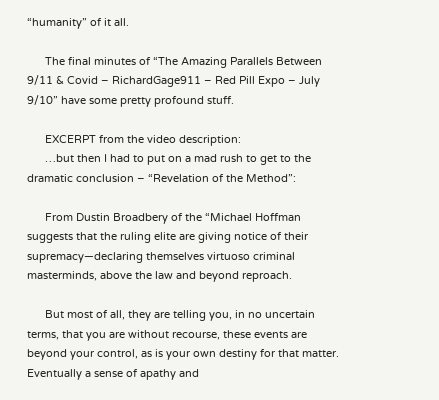“humanity” of it all.

      The final minutes of “The Amazing Parallels Between 9/11 & Covid – RichardGage911 – Red Pill Expo – July 9/10” have some pretty profound stuff.

      EXCERPT from the video description:
      …but then I had to put on a mad rush to get to the dramatic conclusion – “Revelation of the Method”:

      From Dustin Broadbery of the “Michael Hoffman suggests that the ruling elite are giving notice of their supremacy—declaring themselves virtuoso criminal masterminds, above the law and beyond reproach.

      But most of all, they are telling you, in no uncertain terms, that you are without recourse, these events are beyond your control, as is your own destiny for that matter. Eventually a sense of apathy and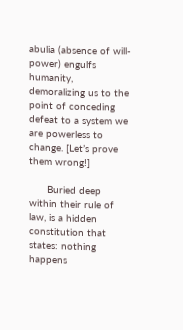abulia (absence of will-power) engulfs humanity, demoralizing us to the point of conceding defeat to a system we are powerless to change. [Let’s prove them wrong!]

      Buried deep within their rule of law, is a hidden constitution that states: nothing happens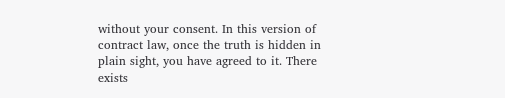without your consent. In this version of contract law, once the truth is hidden in plain sight, you have agreed to it. There exists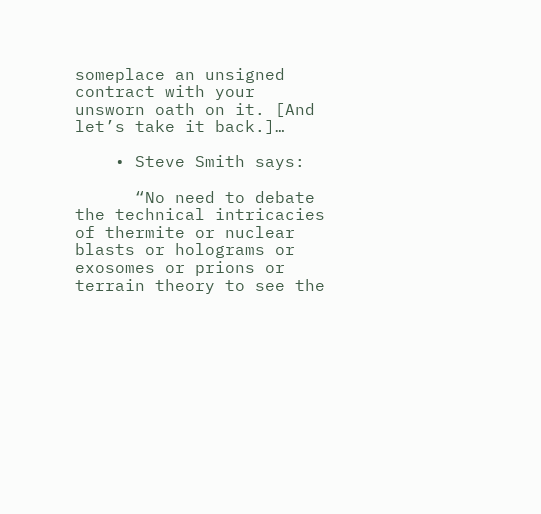someplace an unsigned contract with your unsworn oath on it. [And let’s take it back.]…

    • Steve Smith says:

      “No need to debate the technical intricacies of thermite or nuclear blasts or holograms or exosomes or prions or terrain theory to see the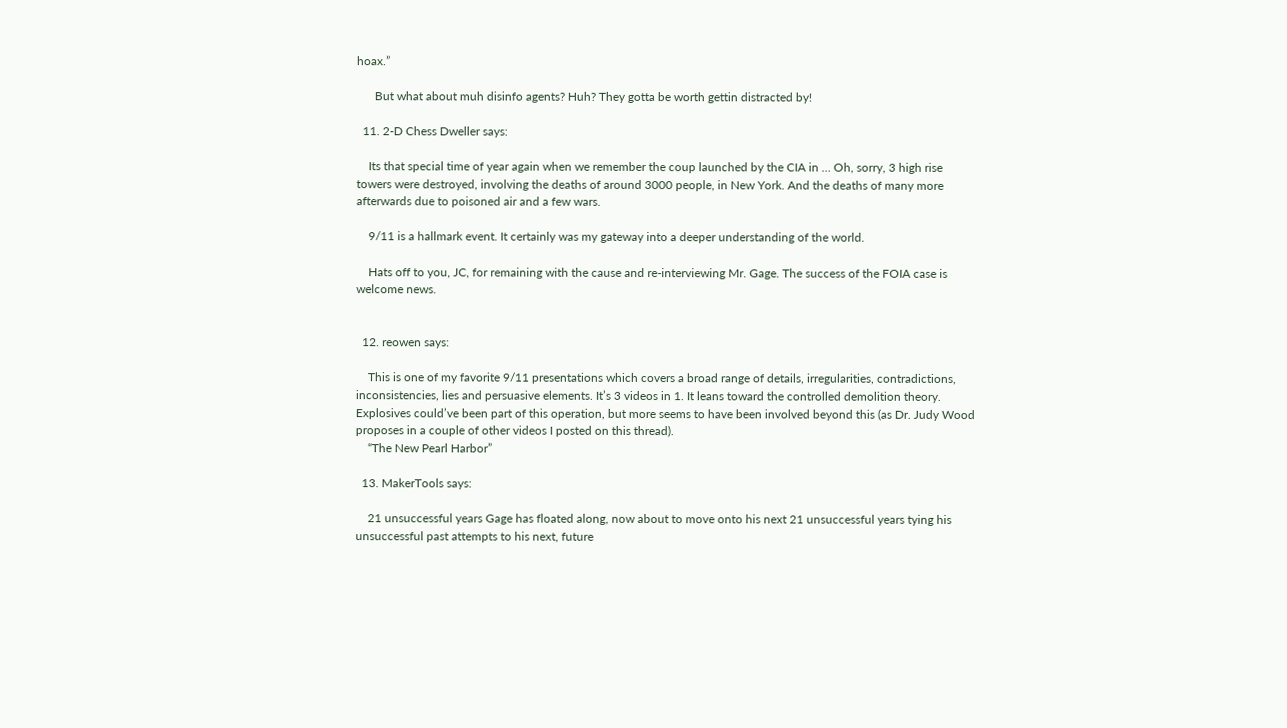hoax.”

      But what about muh disinfo agents? Huh? They gotta be worth gettin distracted by!

  11. 2-D Chess Dweller says:

    Its that special time of year again when we remember the coup launched by the CIA in … Oh, sorry, 3 high rise towers were destroyed, involving the deaths of around 3000 people, in New York. And the deaths of many more afterwards due to poisoned air and a few wars.

    9/11 is a hallmark event. It certainly was my gateway into a deeper understanding of the world.

    Hats off to you, JC, for remaining with the cause and re-interviewing Mr. Gage. The success of the FOIA case is welcome news.


  12. reowen says:

    This is one of my favorite 9/11 presentations which covers a broad range of details, irregularities, contradictions, inconsistencies, lies and persuasive elements. It’s 3 videos in 1. It leans toward the controlled demolition theory. Explosives could’ve been part of this operation, but more seems to have been involved beyond this (as Dr. Judy Wood proposes in a couple of other videos I posted on this thread).
    “The New Pearl Harbor”

  13. MakerTools says:

    21 unsuccessful years Gage has floated along, now about to move onto his next 21 unsuccessful years tying his unsuccessful past attempts to his next, future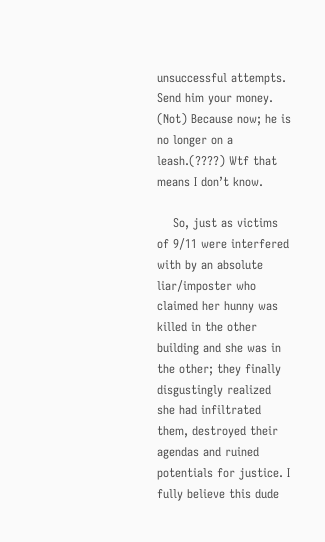unsuccessful attempts. Send him your money. (Not) Because now; he is no longer on a leash.(????) Wtf that means I don’t know.

    So, just as victims of 9/11 were interfered with by an absolute liar/imposter who claimed her hunny was killed in the other building and she was in the other; they finally disgustingly realized she had infiltrated them, destroyed their agendas and ruined potentials for justice. I fully believe this dude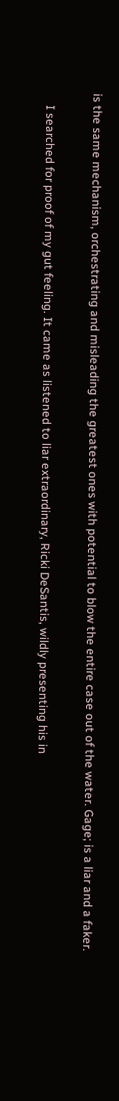is the same mechanism, orchestrating and misleading the greatest ones with potential to blow the entire case out of the water. Gage; is a liar and a faker.

    I searched for proof of my gut feeling. It came as listened to liar extraordinary, Ricki DeSantis, wildly presenting his in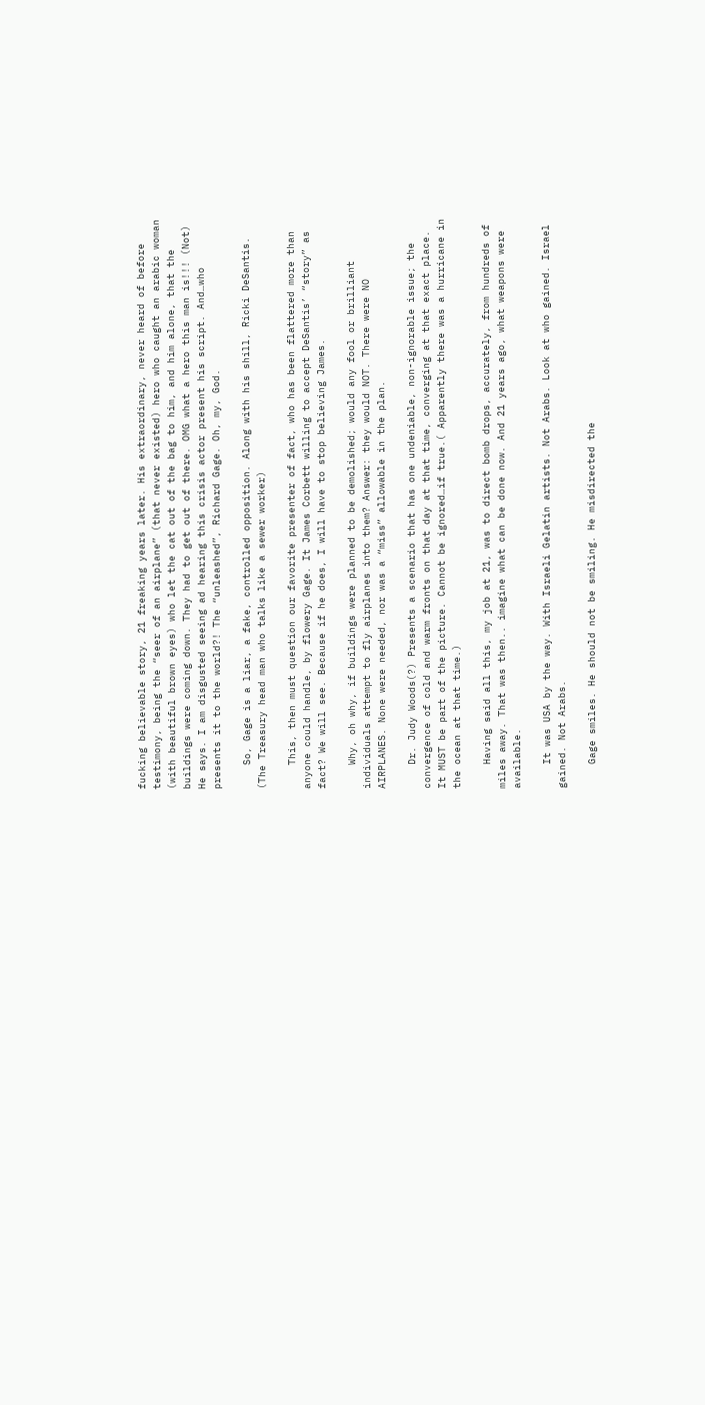fucking believable story, 21 freaking years later. His extraordinary, never heard of before testimony, being the “seer of an airplane” (that never existed) hero who caught an arabic woman (with beautiful brown eyes) who let the cat out of the bag to him, and him alone, that the buildings were coming down. They had to get out of there. OMG what a hero this man is!!! (Not) He says. I am disgusted seeing ad hearing this crisis actor present his script. And…who presents it to the world?! The “unleashed”, Richard Gage. Oh, my, God.

    So, Gage is a liar, a fake, controlled opposition. Along with his shill, Ricki DeSantis. (The Treasury head man who talks like a sewer worker)

    This, then must question our favorite presenter of fact, who has been flattered more than anyone could handle, by flowery Gage. It James Corbett willing to accept DeSantis’ “story” as fact? We will see. Because if he does, I will have to stop believing James.

    Why, oh why, if buildings were planned to be demolished; would any fool or brilliant individuals attempt to fly airplanes into them? Answer: they would NOT. There were NO AIRPLANES. None were needed, nor was a “miss” allowable in the plan.

    Dr. Judy Woods(?) Presents a scenario that has one undeniable, non-ignorable issue; the convergence of cold and warm fronts on that day at that time, converging at that exact place. It MUST be part of the picture. Cannot be ignored…if true.( Apparently there was a hurricane in the ocean at that time.)

    Having said all this, my job at 21, was to direct bomb drops, accurately, from hundreds of miles away. That was then.. imagine what can be done now. And 21 years ago, what weapons were available.

    It was USA by the way. With Israeli Gelatin artists. Not Arabs. Look at who gained. Israel gained. Not Arabs.

    Gage smiles. He should not be smiling. He misdirected the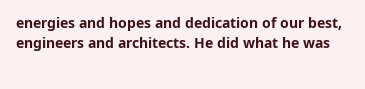energies and hopes and dedication of our best, engineers and architects. He did what he was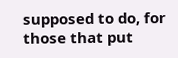supposed to do, for those that put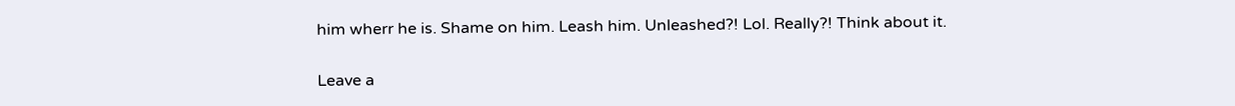him wherr he is. Shame on him. Leash him. Unleashed?! Lol. Really?! Think about it.

Leave a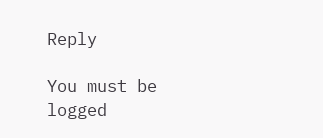Reply

You must be logged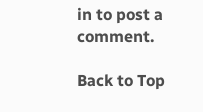in to post a comment.

Back to Top